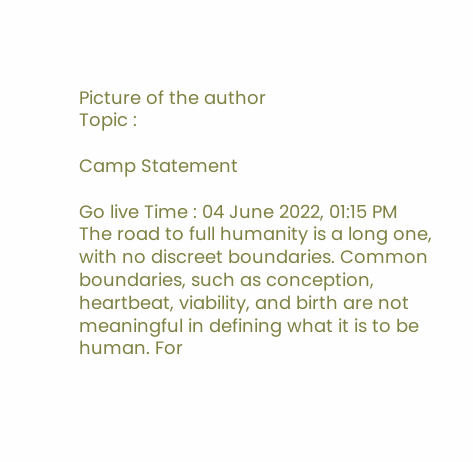Picture of the author
Topic :

Camp Statement

Go live Time : 04 June 2022, 01:15 PM
The road to full humanity is a long one, with no discreet boundaries. Common boundaries, such as conception, heartbeat, viability, and birth are not meaningful in defining what it is to be human. For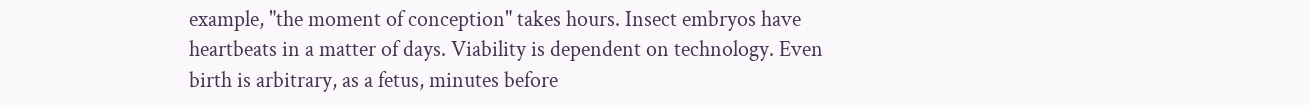example, "the moment of conception" takes hours. Insect embryos have heartbeats in a matter of days. Viability is dependent on technology. Even birth is arbitrary, as a fetus, minutes before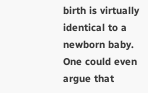birth is virtually identical to a newborn baby. One could even argue that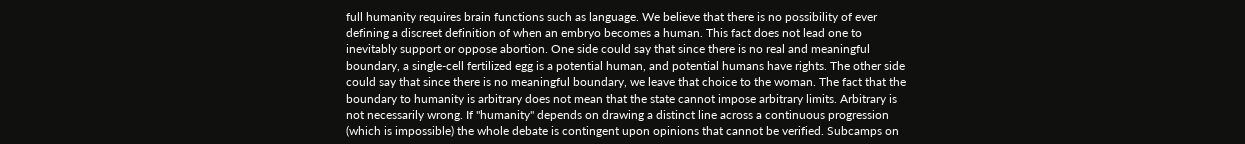full humanity requires brain functions such as language. We believe that there is no possibility of ever defining a discreet definition of when an embryo becomes a human. This fact does not lead one to inevitably support or oppose abortion. One side could say that since there is no real and meaningful boundary, a single-cell fertilized egg is a potential human, and potential humans have rights. The other side could say that since there is no meaningful boundary, we leave that choice to the woman. The fact that the boundary to humanity is arbitrary does not mean that the state cannot impose arbitrary limits. Arbitrary is not necessarily wrong. If "humanity" depends on drawing a distinct line across a continuous progression (which is impossible) the whole debate is contingent upon opinions that cannot be verified. Subcamps on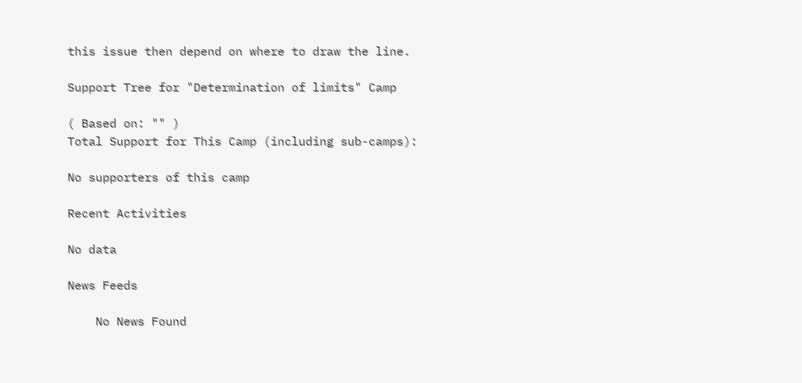this issue then depend on where to draw the line.

Support Tree for "Determination of limits" Camp

( Based on: "" )
Total Support for This Camp (including sub-camps):

No supporters of this camp

Recent Activities

No data

News Feeds

    No News Found